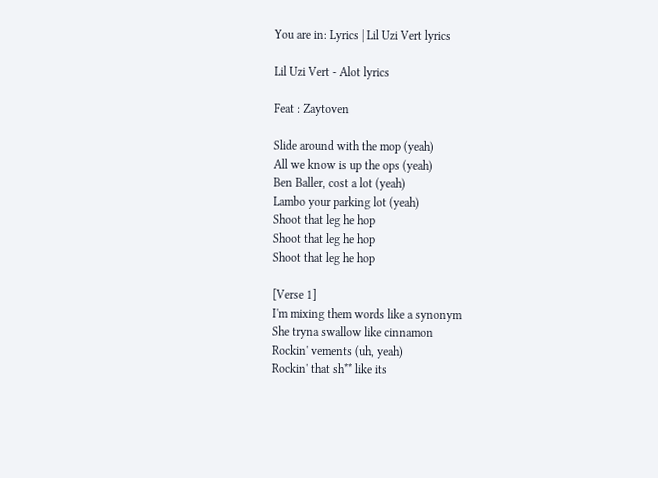You are in: Lyrics | Lil Uzi Vert lyrics

Lil Uzi Vert - Alot lyrics

Feat : Zaytoven

Slide around with the mop (yeah)
All we know is up the ops (yeah)
Ben Baller, cost a lot (yeah)
Lambo your parking lot (yeah)
Shoot that leg he hop
Shoot that leg he hop
Shoot that leg he hop

[Verse 1]
I'm mixing them words like a synonym
She tryna swallow like cinnamon
Rockin' vements (uh, yeah)
Rockin' that sh** like its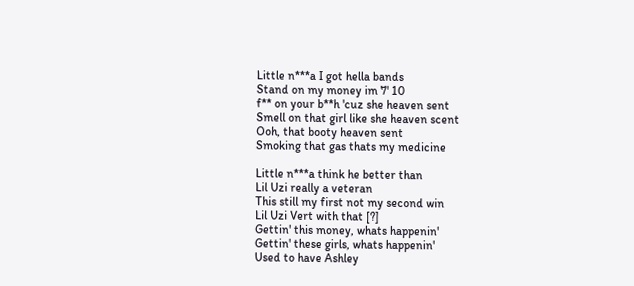Little n***a I got hella bands
Stand on my money im 7' 10
f** on your b**h 'cuz she heaven sent
Smell on that girl like she heaven scent
Ooh, that booty heaven sent
Smoking that gas thats my medicine

Little n***a think he better than
Lil Uzi really a veteran
This still my first not my second win
Lil Uzi Vert with that [?]
Gettin' this money, whats happenin'
Gettin' these girls, whats happenin'
Used to have Ashley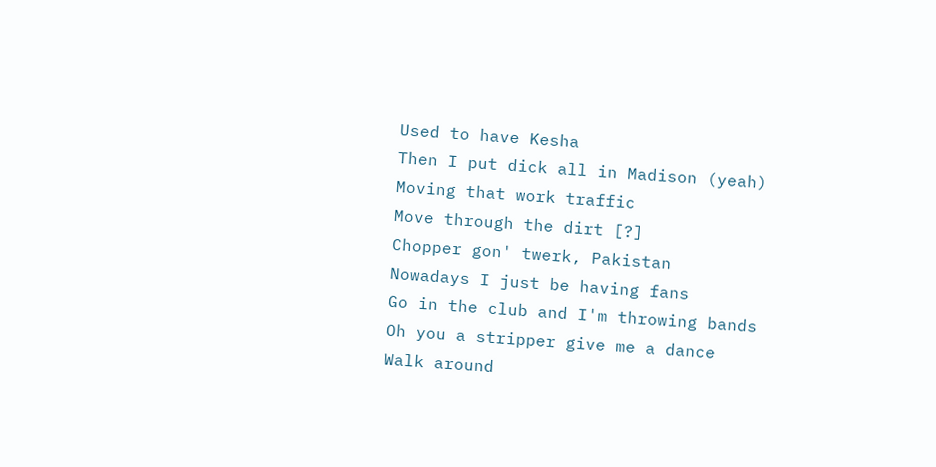Used to have Kesha
Then I put dick all in Madison (yeah)
Moving that work traffic
Move through the dirt [?]
Chopper gon' twerk, Pakistan
Nowadays I just be having fans
Go in the club and I'm throwing bands
Oh you a stripper give me a dance
Walk around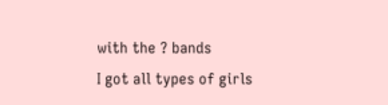with the ? bands
I got all types of girls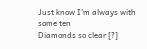Just know I'm always with some ten
Diamonds so clear [?]